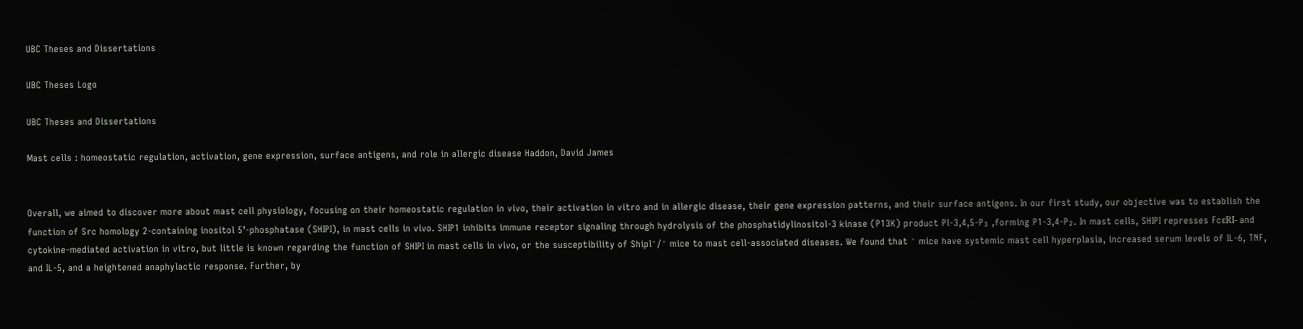UBC Theses and Dissertations

UBC Theses Logo

UBC Theses and Dissertations

Mast cells : homeostatic regulation, activation, gene expression, surface antigens, and role in allergic disease Haddon, David James


Overall, we aimed to discover more about mast cell physiology, focusing on their homeostatic regulation in vivo, their activation in vitro and in allergic disease, their gene expression patterns, and their surface antigens. In our first study, our objective was to establish the function of Src homology 2-containing inositol 5’-phosphatase (SHIPI), in mast cells in vivo. SHIP1 inhibits immune receptor signaling through hydrolysis of the phosphatidylinositol-3 kinase (P13K) product Pl-3,4,5-P₃ ,forming P1-3,4-P₂. In mast cells, SHIPI represses FcεRI- and cytokine-mediated activation in vitro, but little is known regarding the function of SHIPI in mast cells in vivo, or the susceptibility of Shipl⁻/⁻ mice to mast cell-associated diseases. We found that ⁻ mice have systemic mast cell hyperplasia, increased serum levels of IL-6, TNF, and IL-5, and a heightened anaphylactic response. Further, by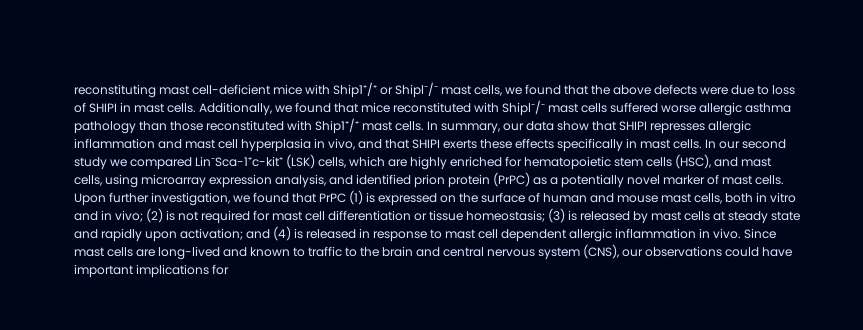reconstituting mast cell-deficient mice with Ship1⁺/⁺ or Shipl⁻/⁻ mast cells, we found that the above defects were due to loss of SHIPI in mast cells. Additionally, we found that mice reconstituted with Shipl⁻/⁻ mast cells suffered worse allergic asthma pathology than those reconstituted with Ship1⁺/⁺ mast cells. In summary, our data show that SHIPI represses allergic inflammation and mast cell hyperplasia in vivo, and that SHIPI exerts these effects specifically in mast cells. In our second study we compared Lin⁻Sca-1⁺c-kit⁺ (LSK) cells, which are highly enriched for hematopoietic stem cells (HSC), and mast cells, using microarray expression analysis, and identified prion protein (PrPC) as a potentially novel marker of mast cells. Upon further investigation, we found that PrPC (1) is expressed on the surface of human and mouse mast cells, both in vitro and in vivo; (2) is not required for mast cell differentiation or tissue homeostasis; (3) is released by mast cells at steady state and rapidly upon activation; and (4) is released in response to mast cell dependent allergic inflammation in vivo. Since mast cells are long-lived and known to traffic to the brain and central nervous system (CNS), our observations could have important implications for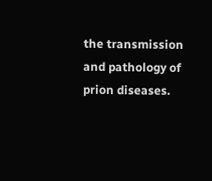the transmission and pathology of prion diseases.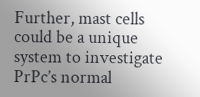Further, mast cells could be a unique system to investigate PrPc’s normal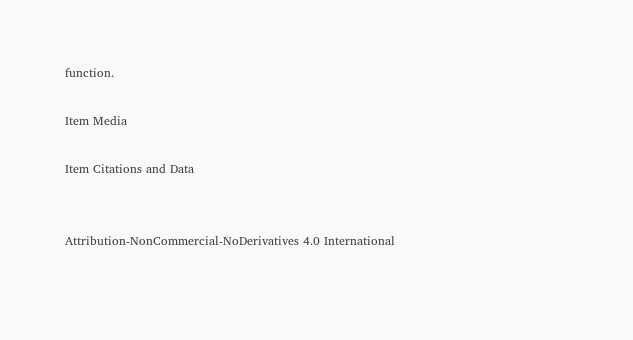function.

Item Media

Item Citations and Data


Attribution-NonCommercial-NoDerivatives 4.0 International